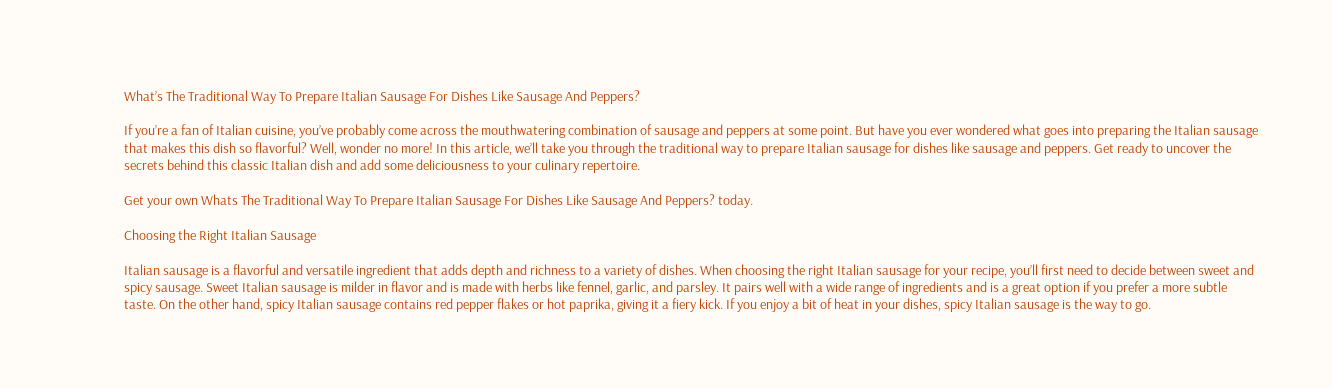What’s The Traditional Way To Prepare Italian Sausage For Dishes Like Sausage And Peppers?

If you’re a fan of Italian cuisine, you’ve probably come across the mouthwatering combination of sausage and peppers at some point. But have you ever wondered what goes into preparing the Italian sausage that makes this dish so flavorful? Well, wonder no more! In this article, we’ll take you through the traditional way to prepare Italian sausage for dishes like sausage and peppers. Get ready to uncover the secrets behind this classic Italian dish and add some deliciousness to your culinary repertoire.

Get your own Whats The Traditional Way To Prepare Italian Sausage For Dishes Like Sausage And Peppers? today.

Choosing the Right Italian Sausage

Italian sausage is a flavorful and versatile ingredient that adds depth and richness to a variety of dishes. When choosing the right Italian sausage for your recipe, you’ll first need to decide between sweet and spicy sausage. Sweet Italian sausage is milder in flavor and is made with herbs like fennel, garlic, and parsley. It pairs well with a wide range of ingredients and is a great option if you prefer a more subtle taste. On the other hand, spicy Italian sausage contains red pepper flakes or hot paprika, giving it a fiery kick. If you enjoy a bit of heat in your dishes, spicy Italian sausage is the way to go.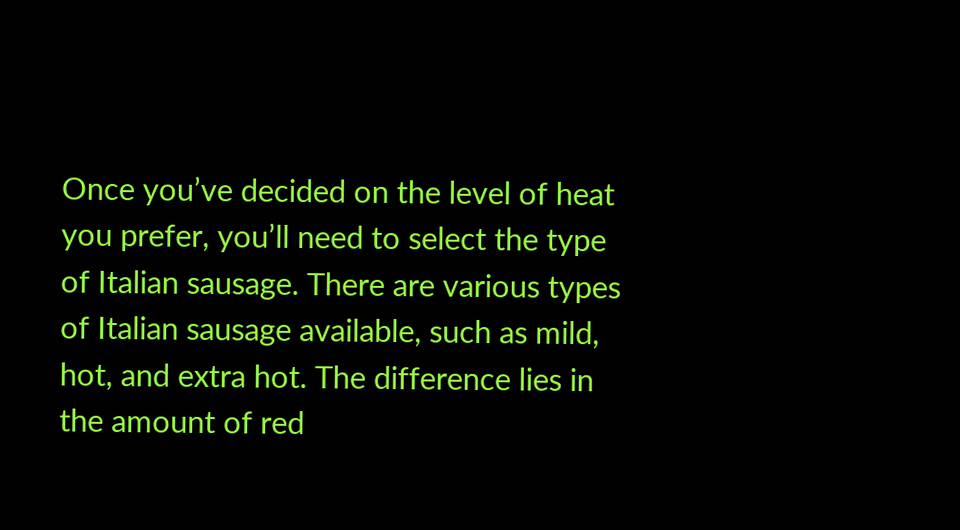Once you’ve decided on the level of heat you prefer, you’ll need to select the type of Italian sausage. There are various types of Italian sausage available, such as mild, hot, and extra hot. The difference lies in the amount of red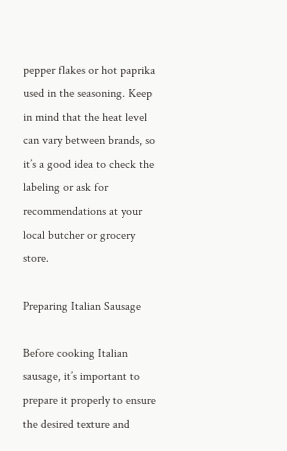pepper flakes or hot paprika used in the seasoning. Keep in mind that the heat level can vary between brands, so it’s a good idea to check the labeling or ask for recommendations at your local butcher or grocery store.

Preparing Italian Sausage

Before cooking Italian sausage, it’s important to prepare it properly to ensure the desired texture and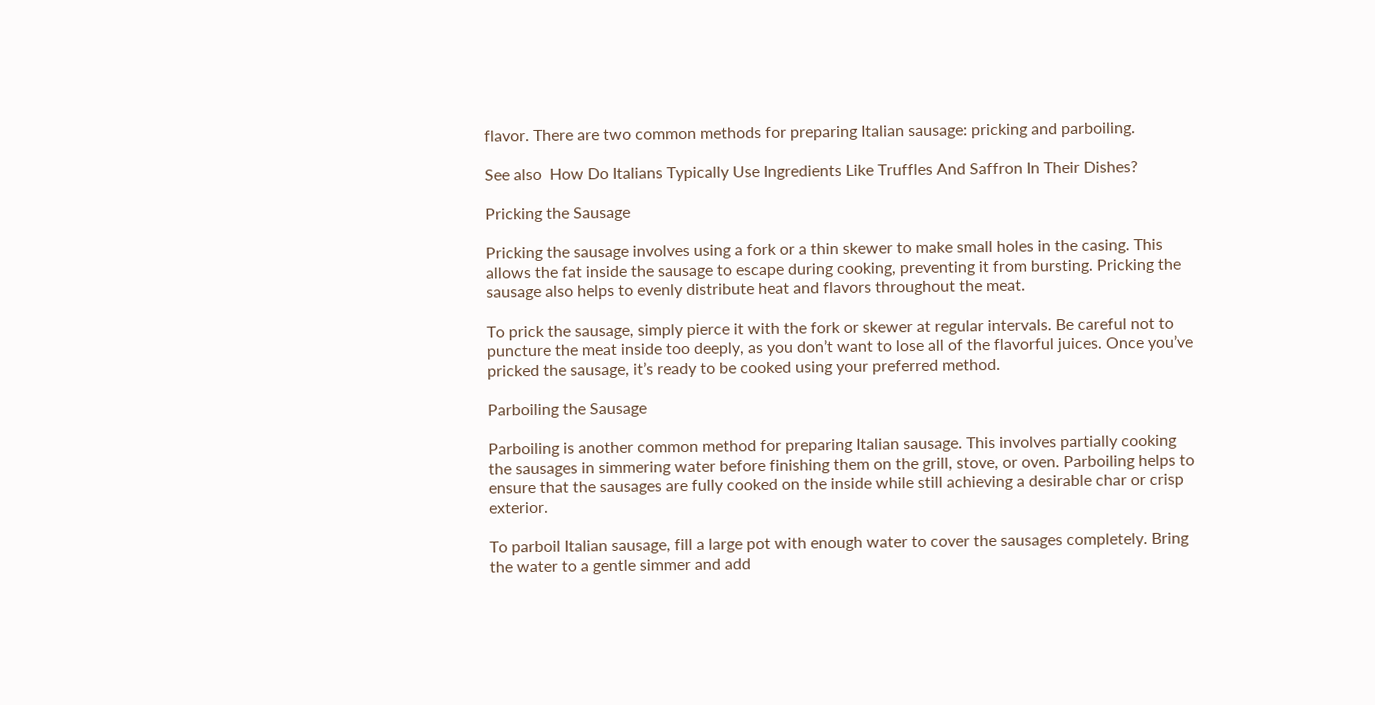flavor. There are two common methods for preparing Italian sausage: pricking and parboiling.

See also  How Do Italians Typically Use Ingredients Like Truffles And Saffron In Their Dishes?

Pricking the Sausage

Pricking the sausage involves using a fork or a thin skewer to make small holes in the casing. This allows the fat inside the sausage to escape during cooking, preventing it from bursting. Pricking the sausage also helps to evenly distribute heat and flavors throughout the meat.

To prick the sausage, simply pierce it with the fork or skewer at regular intervals. Be careful not to puncture the meat inside too deeply, as you don’t want to lose all of the flavorful juices. Once you’ve pricked the sausage, it’s ready to be cooked using your preferred method.

Parboiling the Sausage

Parboiling is another common method for preparing Italian sausage. This involves partially cooking the sausages in simmering water before finishing them on the grill, stove, or oven. Parboiling helps to ensure that the sausages are fully cooked on the inside while still achieving a desirable char or crisp exterior.

To parboil Italian sausage, fill a large pot with enough water to cover the sausages completely. Bring the water to a gentle simmer and add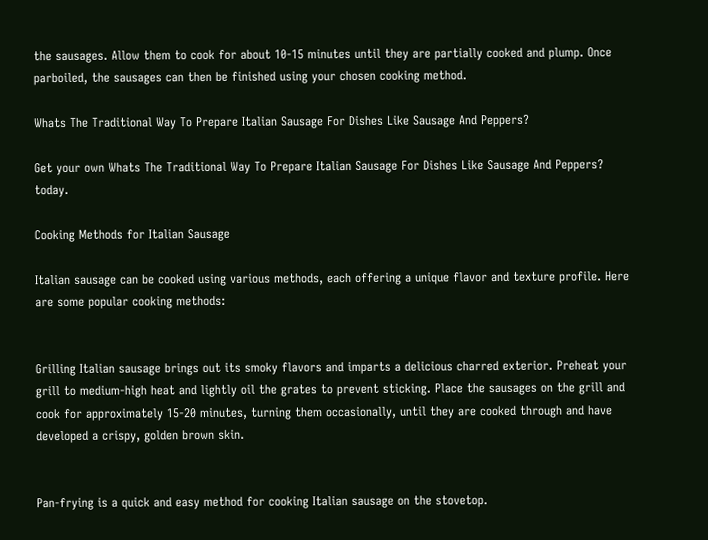the sausages. Allow them to cook for about 10-15 minutes until they are partially cooked and plump. Once parboiled, the sausages can then be finished using your chosen cooking method.

Whats The Traditional Way To Prepare Italian Sausage For Dishes Like Sausage And Peppers?

Get your own Whats The Traditional Way To Prepare Italian Sausage For Dishes Like Sausage And Peppers? today.

Cooking Methods for Italian Sausage

Italian sausage can be cooked using various methods, each offering a unique flavor and texture profile. Here are some popular cooking methods:


Grilling Italian sausage brings out its smoky flavors and imparts a delicious charred exterior. Preheat your grill to medium-high heat and lightly oil the grates to prevent sticking. Place the sausages on the grill and cook for approximately 15-20 minutes, turning them occasionally, until they are cooked through and have developed a crispy, golden brown skin.


Pan-frying is a quick and easy method for cooking Italian sausage on the stovetop.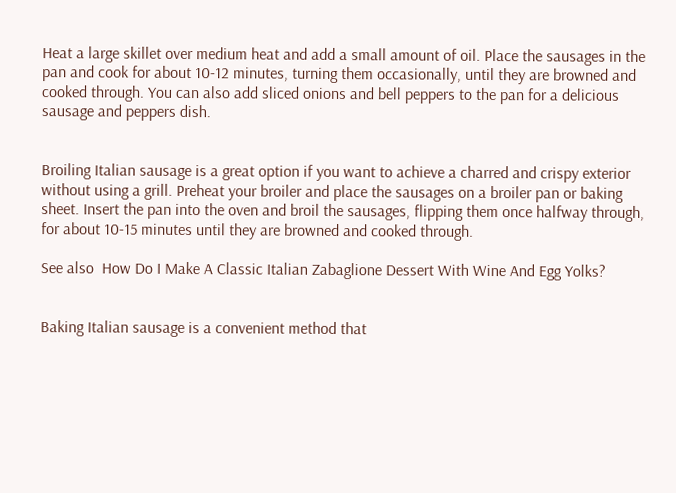Heat a large skillet over medium heat and add a small amount of oil. Place the sausages in the pan and cook for about 10-12 minutes, turning them occasionally, until they are browned and cooked through. You can also add sliced onions and bell peppers to the pan for a delicious sausage and peppers dish.


Broiling Italian sausage is a great option if you want to achieve a charred and crispy exterior without using a grill. Preheat your broiler and place the sausages on a broiler pan or baking sheet. Insert the pan into the oven and broil the sausages, flipping them once halfway through, for about 10-15 minutes until they are browned and cooked through.

See also  How Do I Make A Classic Italian Zabaglione Dessert With Wine And Egg Yolks?


Baking Italian sausage is a convenient method that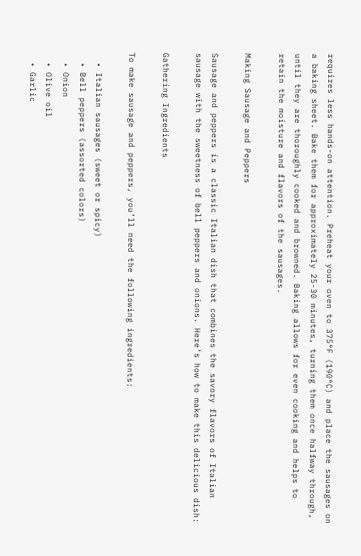requires less hands-on attention. Preheat your oven to 375°F (190°C) and place the sausages on a baking sheet. Bake them for approximately 25-30 minutes, turning them once halfway through, until they are thoroughly cooked and browned. Baking allows for even cooking and helps to retain the moisture and flavors of the sausages.

Making Sausage and Peppers

Sausage and peppers is a classic Italian dish that combines the savory flavors of Italian sausage with the sweetness of bell peppers and onions. Here’s how to make this delicious dish:

Gathering Ingredients

To make sausage and peppers, you’ll need the following ingredients:

  • Italian sausages (sweet or spicy)
  • Bell peppers (assorted colors)
  • Onion
  • Olive oil
  • Garlic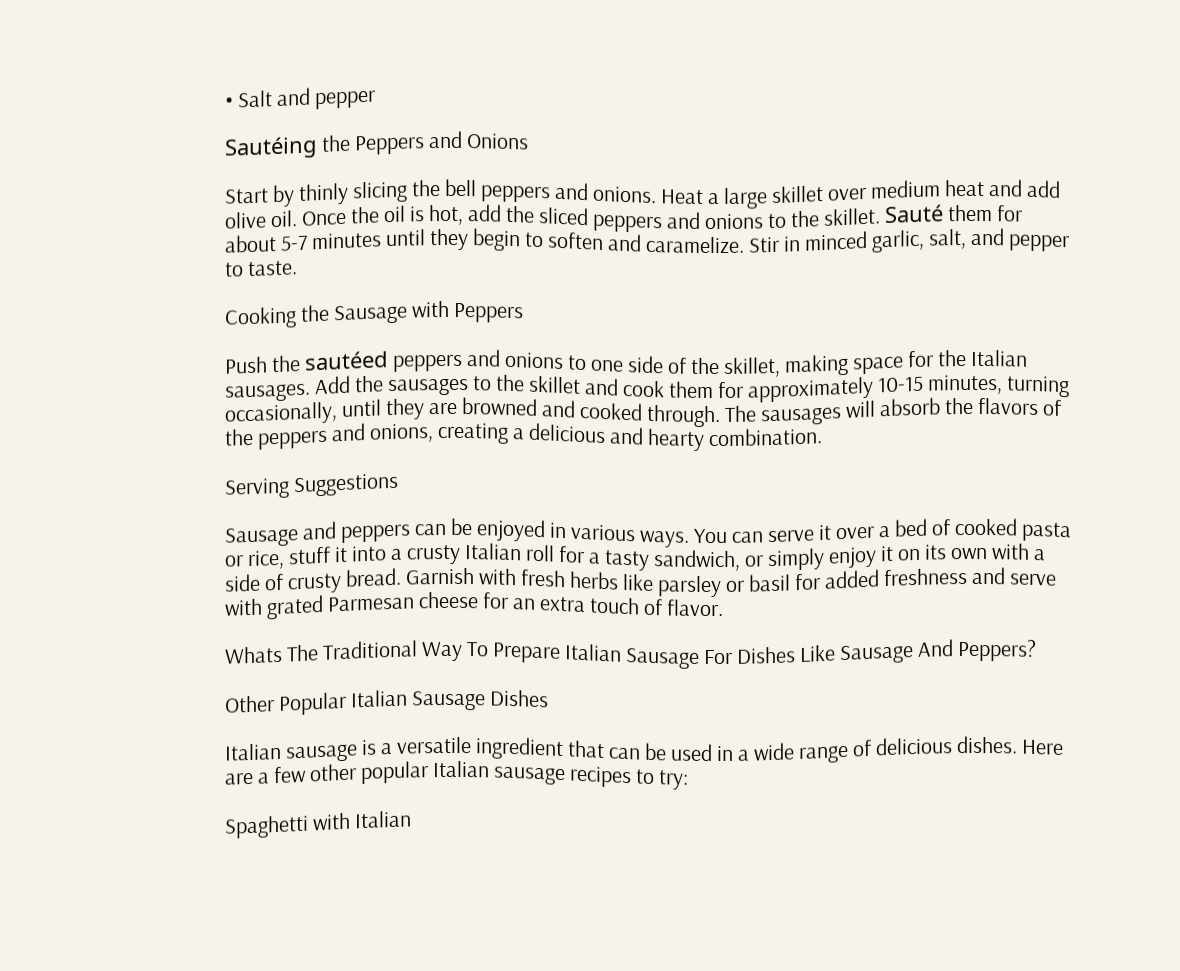• Salt and pepper

Sautéing the Peppers and Onions

Start by thinly slicing the bell peppers and onions. Heat a large skillet over medium heat and add olive oil. Once the oil is hot, add the sliced peppers and onions to the skillet. Sauté them for about 5-7 minutes until they begin to soften and caramelize. Stir in minced garlic, salt, and pepper to taste.

Cooking the Sausage with Peppers

Push the sautéed peppers and onions to one side of the skillet, making space for the Italian sausages. Add the sausages to the skillet and cook them for approximately 10-15 minutes, turning occasionally, until they are browned and cooked through. The sausages will absorb the flavors of the peppers and onions, creating a delicious and hearty combination.

Serving Suggestions

Sausage and peppers can be enjoyed in various ways. You can serve it over a bed of cooked pasta or rice, stuff it into a crusty Italian roll for a tasty sandwich, or simply enjoy it on its own with a side of crusty bread. Garnish with fresh herbs like parsley or basil for added freshness and serve with grated Parmesan cheese for an extra touch of flavor.

Whats The Traditional Way To Prepare Italian Sausage For Dishes Like Sausage And Peppers?

Other Popular Italian Sausage Dishes

Italian sausage is a versatile ingredient that can be used in a wide range of delicious dishes. Here are a few other popular Italian sausage recipes to try:

Spaghetti with Italian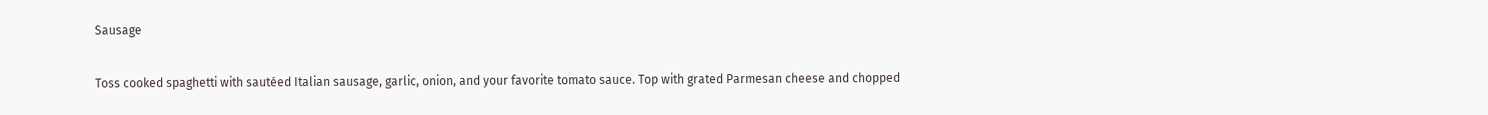Sausage

Toss cooked spaghetti with sautéed Italian sausage, garlic, onion, and your favorite tomato sauce. Top with grated Parmesan cheese and chopped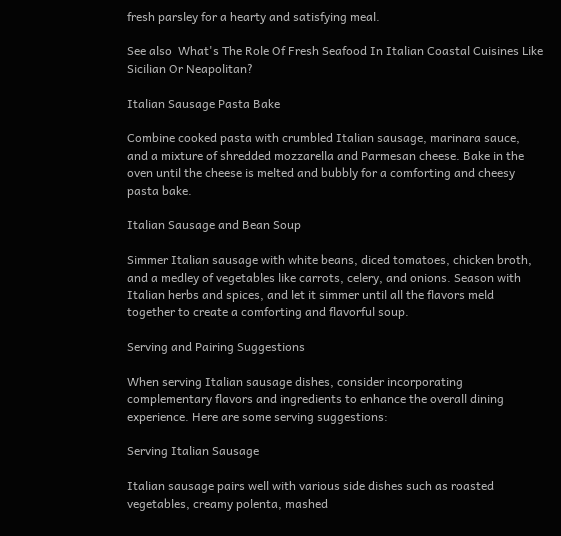fresh parsley for a hearty and satisfying meal.

See also  What's The Role Of Fresh Seafood In Italian Coastal Cuisines Like Sicilian Or Neapolitan?

Italian Sausage Pasta Bake

Combine cooked pasta with crumbled Italian sausage, marinara sauce, and a mixture of shredded mozzarella and Parmesan cheese. Bake in the oven until the cheese is melted and bubbly for a comforting and cheesy pasta bake.

Italian Sausage and Bean Soup

Simmer Italian sausage with white beans, diced tomatoes, chicken broth, and a medley of vegetables like carrots, celery, and onions. Season with Italian herbs and spices, and let it simmer until all the flavors meld together to create a comforting and flavorful soup.

Serving and Pairing Suggestions

When serving Italian sausage dishes, consider incorporating complementary flavors and ingredients to enhance the overall dining experience. Here are some serving suggestions:

Serving Italian Sausage

Italian sausage pairs well with various side dishes such as roasted vegetables, creamy polenta, mashed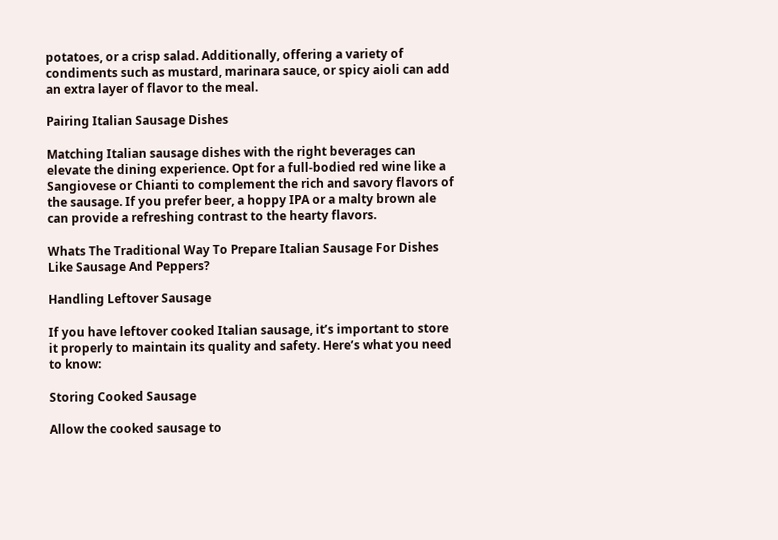potatoes, or a crisp salad. Additionally, offering a variety of condiments such as mustard, marinara sauce, or spicy aioli can add an extra layer of flavor to the meal.

Pairing Italian Sausage Dishes

Matching Italian sausage dishes with the right beverages can elevate the dining experience. Opt for a full-bodied red wine like a Sangiovese or Chianti to complement the rich and savory flavors of the sausage. If you prefer beer, a hoppy IPA or a malty brown ale can provide a refreshing contrast to the hearty flavors.

Whats The Traditional Way To Prepare Italian Sausage For Dishes Like Sausage And Peppers?

Handling Leftover Sausage

If you have leftover cooked Italian sausage, it’s important to store it properly to maintain its quality and safety. Here’s what you need to know:

Storing Cooked Sausage

Allow the cooked sausage to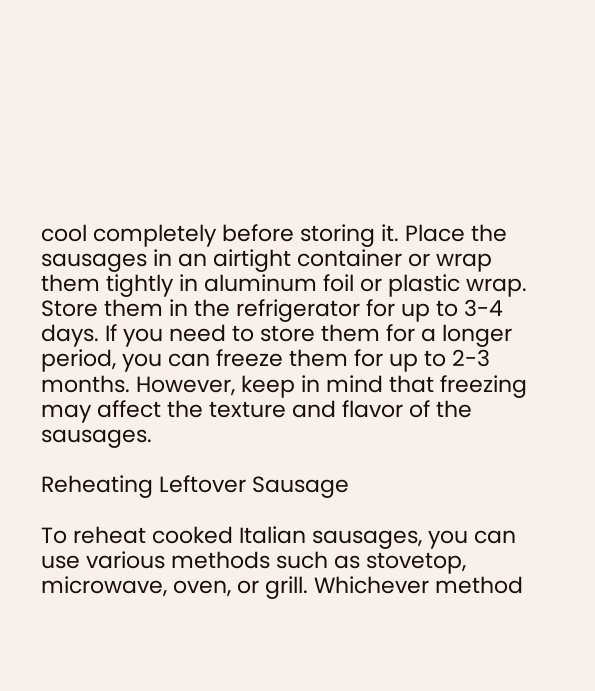cool completely before storing it. Place the sausages in an airtight container or wrap them tightly in aluminum foil or plastic wrap. Store them in the refrigerator for up to 3-4 days. If you need to store them for a longer period, you can freeze them for up to 2-3 months. However, keep in mind that freezing may affect the texture and flavor of the sausages.

Reheating Leftover Sausage

To reheat cooked Italian sausages, you can use various methods such as stovetop, microwave, oven, or grill. Whichever method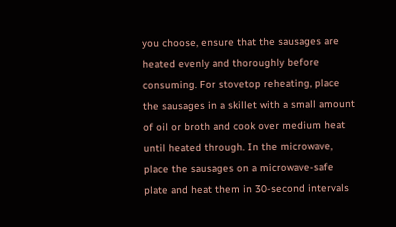you choose, ensure that the sausages are heated evenly and thoroughly before consuming. For stovetop reheating, place the sausages in a skillet with a small amount of oil or broth and cook over medium heat until heated through. In the microwave, place the sausages on a microwave-safe plate and heat them in 30-second intervals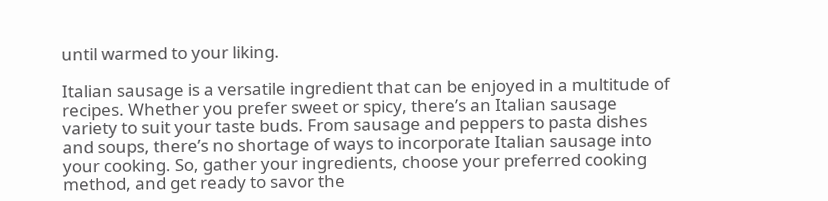until warmed to your liking.

Italian sausage is a versatile ingredient that can be enjoyed in a multitude of recipes. Whether you prefer sweet or spicy, there’s an Italian sausage variety to suit your taste buds. From sausage and peppers to pasta dishes and soups, there’s no shortage of ways to incorporate Italian sausage into your cooking. So, gather your ingredients, choose your preferred cooking method, and get ready to savor the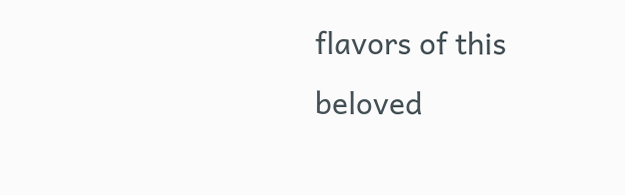flavors of this beloved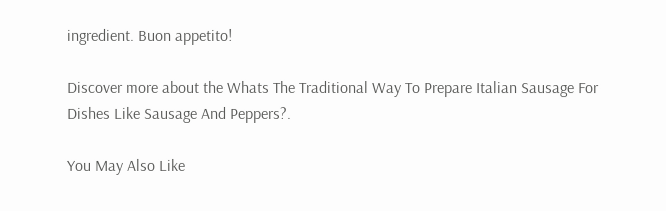ingredient. Buon appetito!

Discover more about the Whats The Traditional Way To Prepare Italian Sausage For Dishes Like Sausage And Peppers?.

You May Also Like